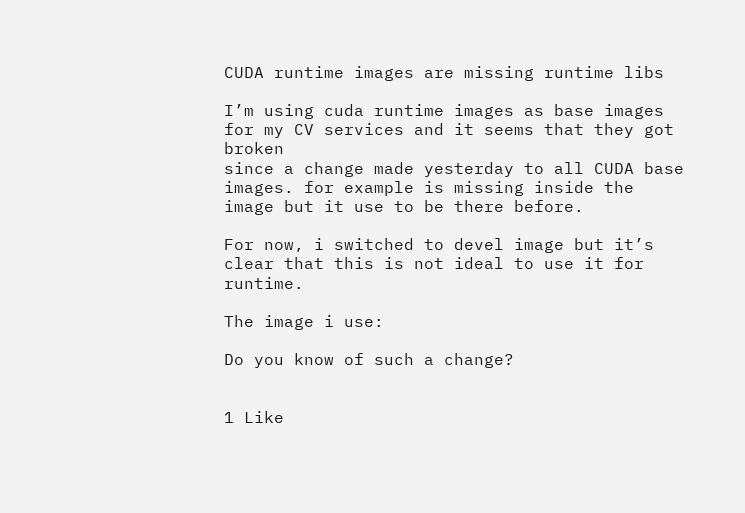CUDA runtime images are missing runtime libs

I’m using cuda runtime images as base images for my CV services and it seems that they got broken
since a change made yesterday to all CUDA base images. for example is missing inside the image but it use to be there before.

For now, i switched to devel image but it’s clear that this is not ideal to use it for runtime.

The image i use:

Do you know of such a change?


1 Like